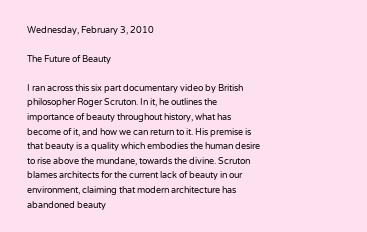Wednesday, February 3, 2010

The Future of Beauty

I ran across this six part documentary video by British philosopher Roger Scruton. In it, he outlines the importance of beauty throughout history, what has become of it, and how we can return to it. His premise is that beauty is a quality which embodies the human desire to rise above the mundane, towards the divine. Scruton blames architects for the current lack of beauty in our environment, claiming that modern architecture has abandoned beauty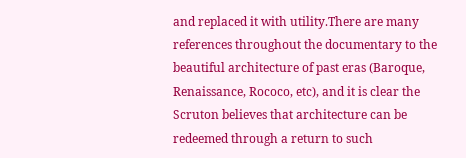and replaced it with utility.There are many references throughout the documentary to the beautiful architecture of past eras (Baroque, Renaissance, Rococo, etc), and it is clear the Scruton believes that architecture can be redeemed through a return to such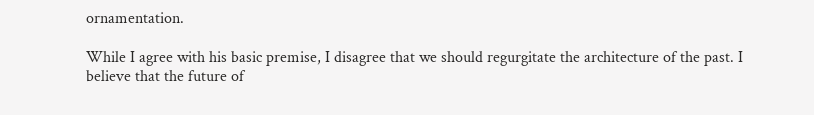ornamentation.

While I agree with his basic premise, I disagree that we should regurgitate the architecture of the past. I believe that the future of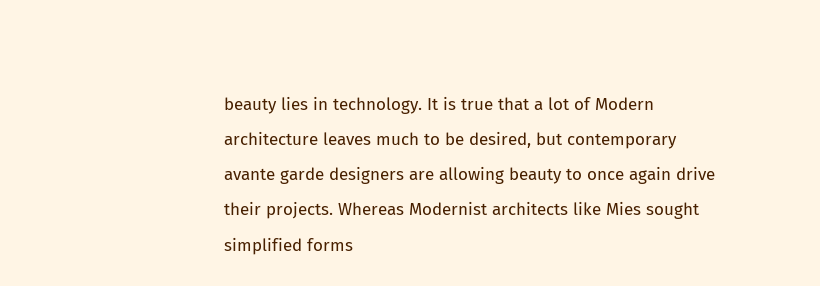beauty lies in technology. It is true that a lot of Modern architecture leaves much to be desired, but contemporary avante garde designers are allowing beauty to once again drive their projects. Whereas Modernist architects like Mies sought simplified forms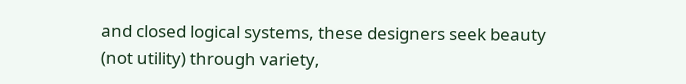and closed logical systems, these designers seek beauty (not utility) through variety,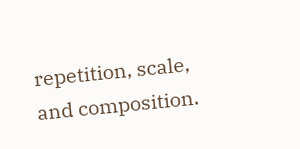repetition, scale, and composition.